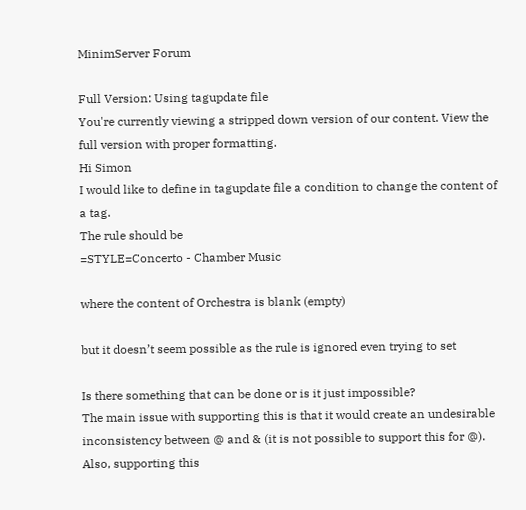MinimServer Forum

Full Version: Using tagupdate file
You're currently viewing a stripped down version of our content. View the full version with proper formatting.
Hi Simon
I would like to define in tagupdate file a condition to change the content of a tag.
The rule should be
=STYLE=Concerto - Chamber Music

where the content of Orchestra is blank (empty)

but it doesn’t seem possible as the rule is ignored even trying to set

Is there something that can be done or is it just impossible?
The main issue with supporting this is that it would create an undesirable inconsistency between @ and & (it is not possible to support this for @). Also, supporting this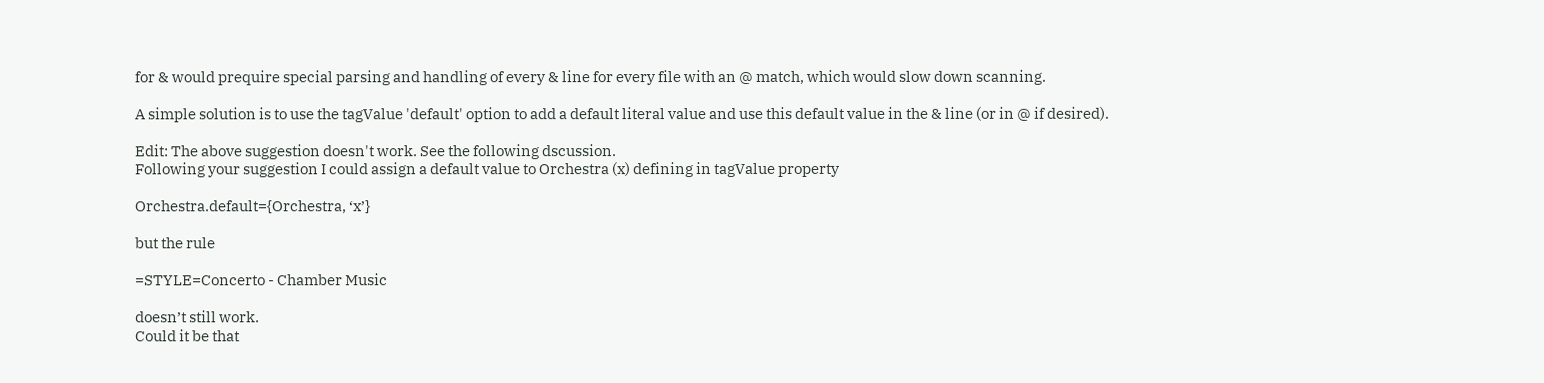for & would prequire special parsing and handling of every & line for every file with an @ match, which would slow down scanning.

A simple solution is to use the tagValue 'default' option to add a default literal value and use this default value in the & line (or in @ if desired).

Edit: The above suggestion doesn't work. See the following dscussion.
Following your suggestion I could assign a default value to Orchestra (x) defining in tagValue property

Orchestra.default={Orchestra, ‘x’}

but the rule

=STYLE=Concerto - Chamber Music

doesn’t still work.
Could it be that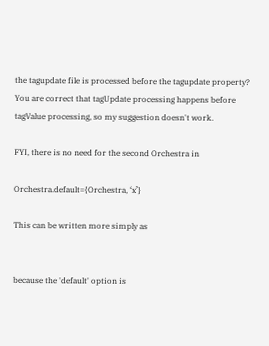the tagupdate file is processed before the tagupdate property?
You are correct that tagUpdate processing happens before tagValue processing, so my suggestion doesn't work.

FYI, there is no need for the second Orchestra in

Orchestra.default={Orchestra, ‘x’}

This can be written more simply as


because the 'default' option is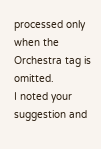processed only when the Orchestra tag is omitted.
I noted your suggestion and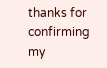thanks for confirming my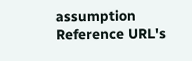assumption
Reference URL's